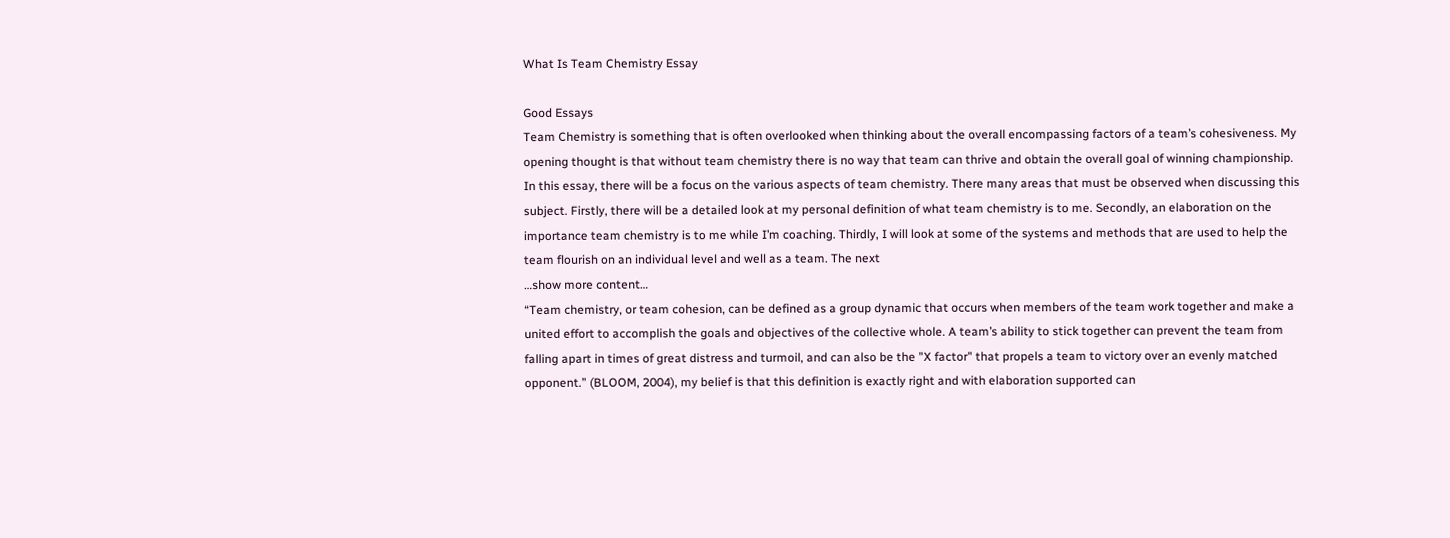What Is Team Chemistry Essay

Good Essays
Team Chemistry is something that is often overlooked when thinking about the overall encompassing factors of a team’s cohesiveness. My opening thought is that without team chemistry there is no way that team can thrive and obtain the overall goal of winning championship.
In this essay, there will be a focus on the various aspects of team chemistry. There many areas that must be observed when discussing this subject. Firstly, there will be a detailed look at my personal definition of what team chemistry is to me. Secondly, an elaboration on the importance team chemistry is to me while I’m coaching. Thirdly, I will look at some of the systems and methods that are used to help the team flourish on an individual level and well as a team. The next
…show more content…
“Team chemistry, or team cohesion, can be defined as a group dynamic that occurs when members of the team work together and make a united effort to accomplish the goals and objectives of the collective whole. A team’s ability to stick together can prevent the team from falling apart in times of great distress and turmoil, and can also be the "X factor" that propels a team to victory over an evenly matched opponent.” (BLOOM, 2004), my belief is that this definition is exactly right and with elaboration supported can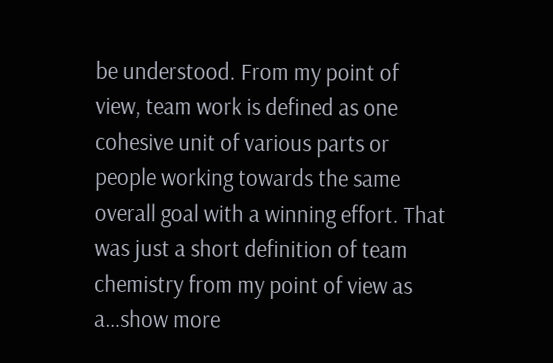be understood. From my point of view, team work is defined as one cohesive unit of various parts or people working towards the same overall goal with a winning effort. That was just a short definition of team chemistry from my point of view as a…show more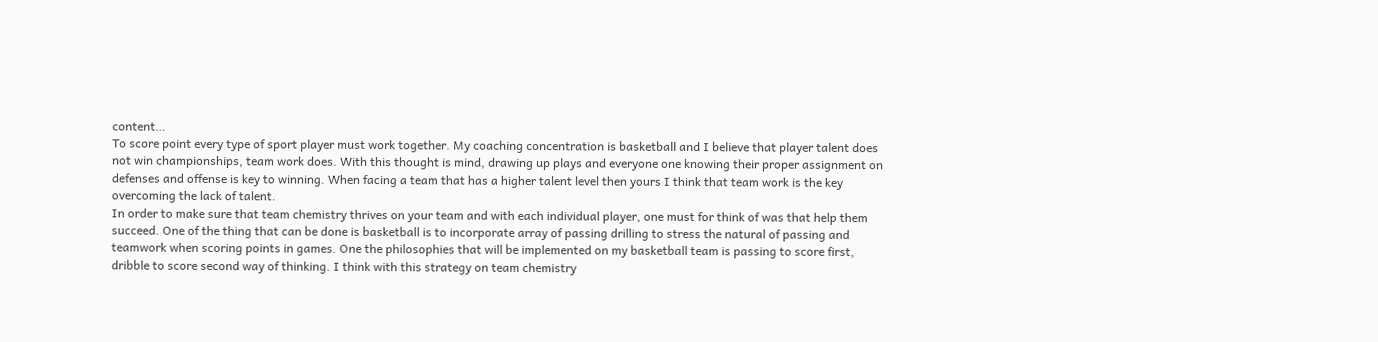content…
To score point every type of sport player must work together. My coaching concentration is basketball and I believe that player talent does not win championships, team work does. With this thought is mind, drawing up plays and everyone one knowing their proper assignment on defenses and offense is key to winning. When facing a team that has a higher talent level then yours I think that team work is the key overcoming the lack of talent.
In order to make sure that team chemistry thrives on your team and with each individual player, one must for think of was that help them succeed. One of the thing that can be done is basketball is to incorporate array of passing drilling to stress the natural of passing and teamwork when scoring points in games. One the philosophies that will be implemented on my basketball team is passing to score first, dribble to score second way of thinking. I think with this strategy on team chemistry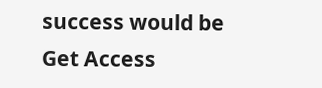success would be
Get Access